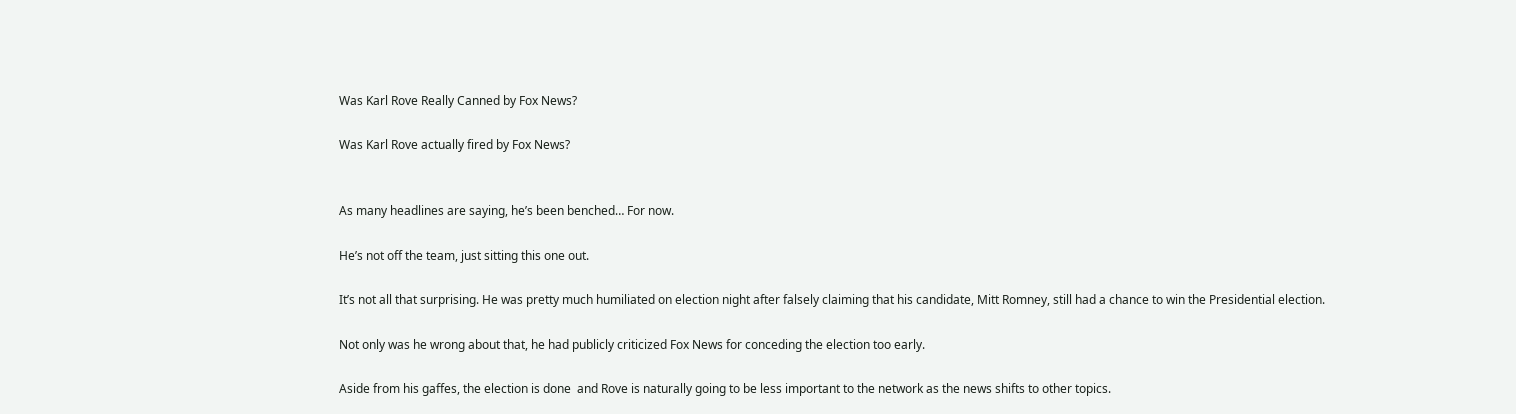Was Karl Rove Really Canned by Fox News?

Was Karl Rove actually fired by Fox News?


As many headlines are saying, he’s been benched… For now.

He’s not off the team, just sitting this one out.

It’s not all that surprising. He was pretty much humiliated on election night after falsely claiming that his candidate, Mitt Romney, still had a chance to win the Presidential election.

Not only was he wrong about that, he had publicly criticized Fox News for conceding the election too early.

Aside from his gaffes, the election is done  and Rove is naturally going to be less important to the network as the news shifts to other topics.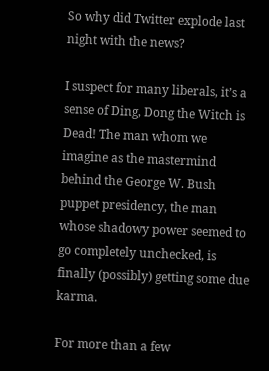So why did Twitter explode last night with the news?

I suspect for many liberals, it’s a sense of Ding, Dong the Witch is Dead! The man whom we imagine as the mastermind behind the George W. Bush puppet presidency, the man whose shadowy power seemed to go completely unchecked, is finally (possibly) getting some due karma.

For more than a few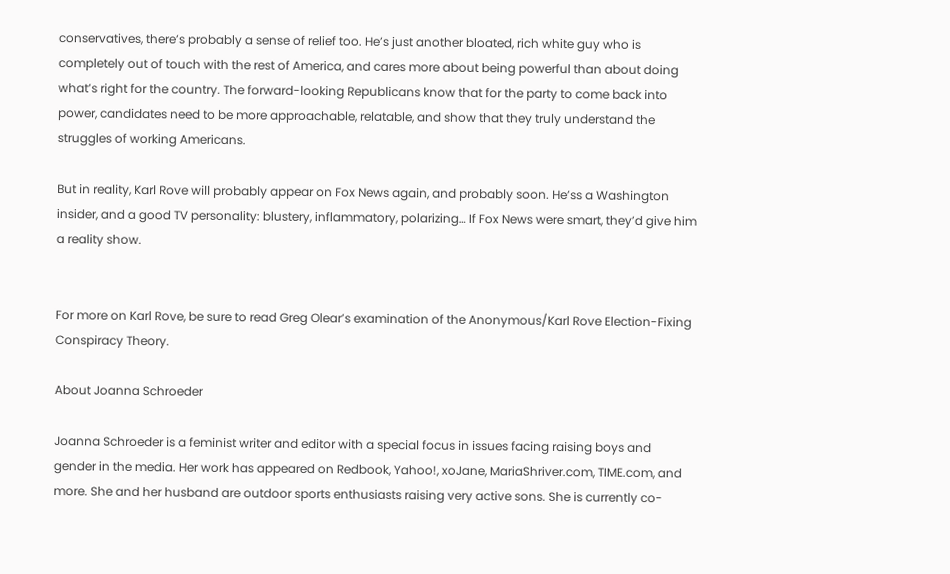conservatives, there’s probably a sense of relief too. He’s just another bloated, rich white guy who is completely out of touch with the rest of America, and cares more about being powerful than about doing what’s right for the country. The forward-looking Republicans know that for the party to come back into power, candidates need to be more approachable, relatable, and show that they truly understand the struggles of working Americans.

But in reality, Karl Rove will probably appear on Fox News again, and probably soon. He’ss a Washington insider, and a good TV personality: blustery, inflammatory, polarizing… If Fox News were smart, they’d give him a reality show.


For more on Karl Rove, be sure to read Greg Olear’s examination of the Anonymous/Karl Rove Election-Fixing Conspiracy Theory.

About Joanna Schroeder

Joanna Schroeder is a feminist writer and editor with a special focus in issues facing raising boys and gender in the media. Her work has appeared on Redbook, Yahoo!, xoJane, MariaShriver.com, TIME.com, and more. She and her husband are outdoor sports enthusiasts raising very active sons. She is currently co-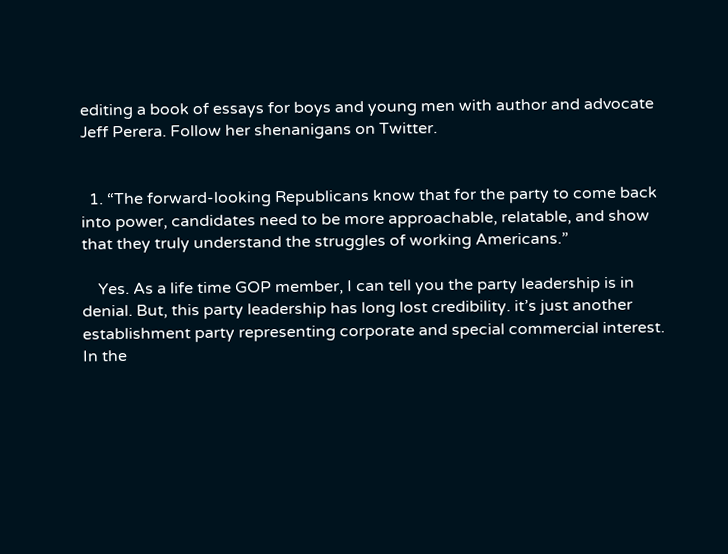editing a book of essays for boys and young men with author and advocate Jeff Perera. Follow her shenanigans on Twitter.


  1. “The forward-looking Republicans know that for the party to come back into power, candidates need to be more approachable, relatable, and show that they truly understand the struggles of working Americans.”

    Yes. As a life time GOP member, I can tell you the party leadership is in denial. But, this party leadership has long lost credibility. it’s just another establishment party representing corporate and special commercial interest. In the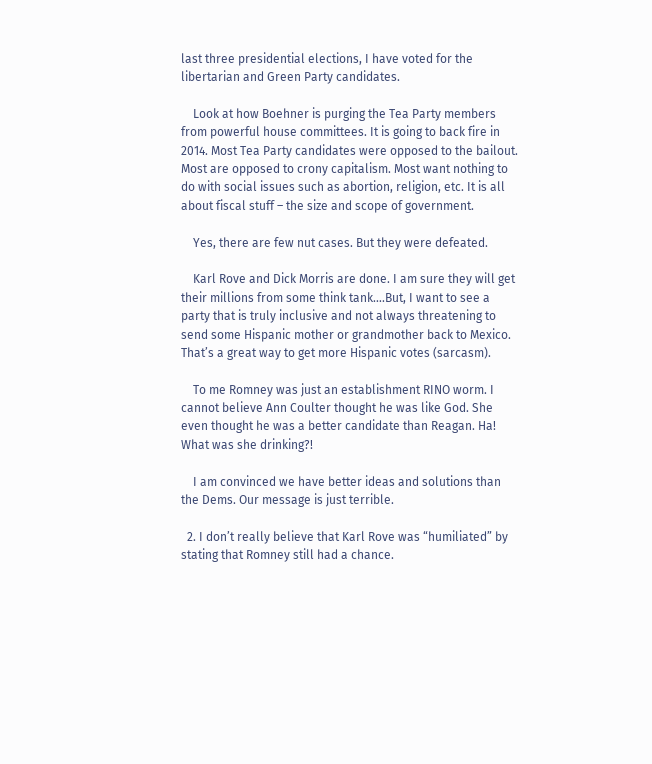last three presidential elections, I have voted for the libertarian and Green Party candidates.

    Look at how Boehner is purging the Tea Party members from powerful house committees. It is going to back fire in 2014. Most Tea Party candidates were opposed to the bailout. Most are opposed to crony capitalism. Most want nothing to do with social issues such as abortion, religion, etc. It is all about fiscal stuff – the size and scope of government.

    Yes, there are few nut cases. But they were defeated.

    Karl Rove and Dick Morris are done. I am sure they will get their millions from some think tank….But, I want to see a party that is truly inclusive and not always threatening to send some Hispanic mother or grandmother back to Mexico. That’s a great way to get more Hispanic votes (sarcasm).

    To me Romney was just an establishment RINO worm. I cannot believe Ann Coulter thought he was like God. She even thought he was a better candidate than Reagan. Ha! What was she drinking?!

    I am convinced we have better ideas and solutions than the Dems. Our message is just terrible.

  2. I don’t really believe that Karl Rove was “humiliated” by stating that Romney still had a chance.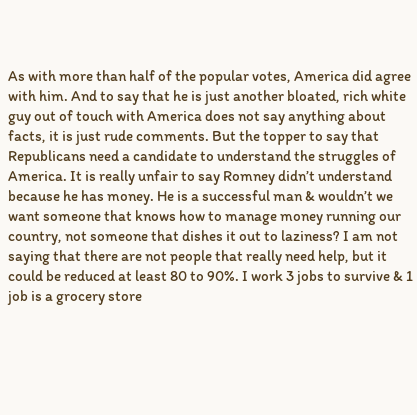As with more than half of the popular votes, America did agree with him. And to say that he is just another bloated, rich white guy out of touch with America does not say anything about facts, it is just rude comments. But the topper to say that Republicans need a candidate to understand the struggles of America. It is really unfair to say Romney didn’t understand because he has money. He is a successful man & wouldn’t we want someone that knows how to manage money running our country, not someone that dishes it out to laziness? I am not saying that there are not people that really need help, but it could be reduced at least 80 to 90%. I work 3 jobs to survive & 1 job is a grocery store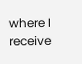where I receive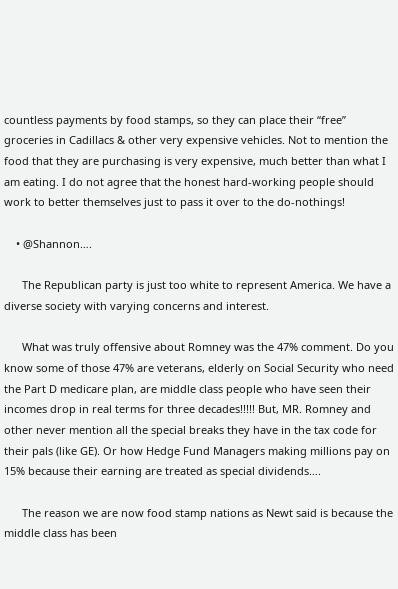countless payments by food stamps, so they can place their “free” groceries in Cadillacs & other very expensive vehicles. Not to mention the food that they are purchasing is very expensive, much better than what I am eating. I do not agree that the honest hard-working people should work to better themselves just to pass it over to the do-nothings!

    • @Shannon….

      The Republican party is just too white to represent America. We have a diverse society with varying concerns and interest.

      What was truly offensive about Romney was the 47% comment. Do you know some of those 47% are veterans, elderly on Social Security who need the Part D medicare plan, are middle class people who have seen their incomes drop in real terms for three decades!!!!! But, MR. Romney and other never mention all the special breaks they have in the tax code for their pals (like GE). Or how Hedge Fund Managers making millions pay on 15% because their earning are treated as special dividends….

      The reason we are now food stamp nations as Newt said is because the middle class has been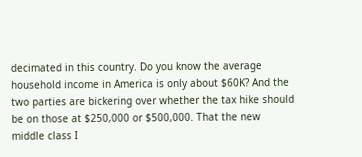decimated in this country. Do you know the average household income in America is only about $60K? And the two parties are bickering over whether the tax hike should be on those at $250,000 or $500,000. That the new middle class I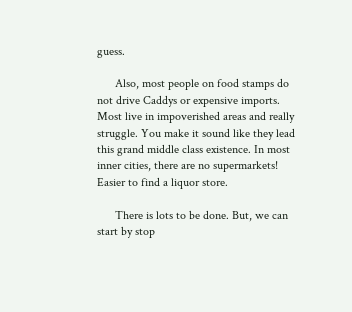guess.

      Also, most people on food stamps do not drive Caddys or expensive imports. Most live in impoverished areas and really struggle. You make it sound like they lead this grand middle class existence. In most inner cities, there are no supermarkets! Easier to find a liquor store.

      There is lots to be done. But, we can start by stop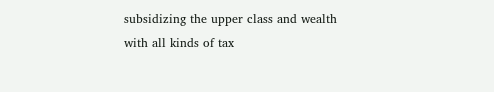subsidizing the upper class and wealth with all kinds of tax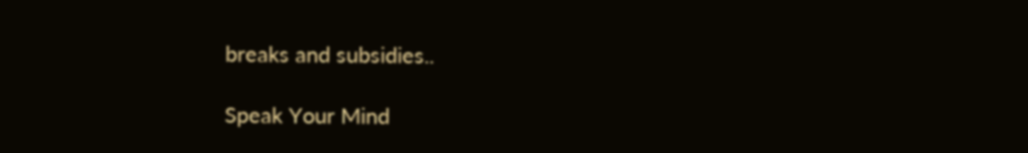breaks and subsidies..

Speak Your Mind